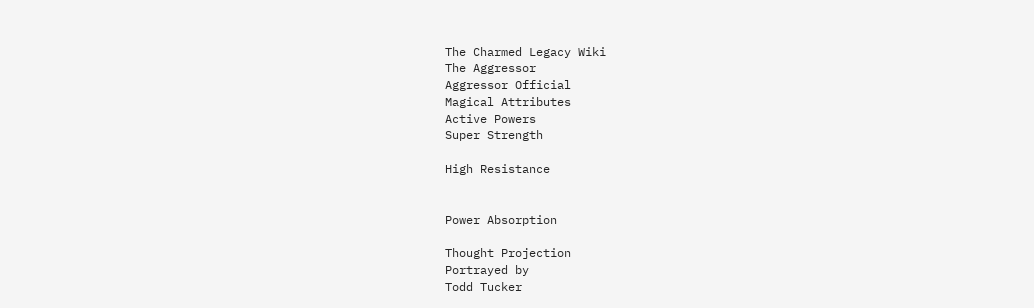The Charmed Legacy Wiki
The Aggressor
Aggressor Official
Magical Attributes
Active Powers
Super Strength

High Resistance


Power Absorption

Thought Projection
Portrayed by
Todd Tucker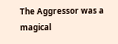The Aggressor was a magical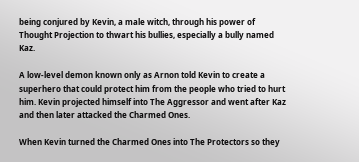being conjured by Kevin, a male witch, through his power of Thought Projection to thwart his bullies, especially a bully named Kaz.

A low-level demon known only as Arnon told Kevin to create a superhero that could protect him from the people who tried to hurt him. Kevin projected himself into The Aggressor and went after Kaz and then later attacked the Charmed Ones.

When Kevin turned the Charmed Ones into The Protectors so they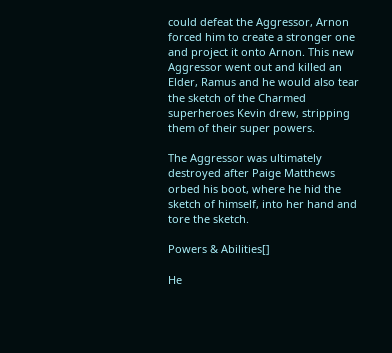could defeat the Aggressor, Arnon forced him to create a stronger one and project it onto Arnon. This new Aggressor went out and killed an Elder, Ramus and he would also tear the sketch of the Charmed superheroes Kevin drew, stripping them of their super powers.

The Aggressor was ultimately destroyed after Paige Matthews orbed his boot, where he hid the sketch of himself, into her hand and tore the sketch.

Powers & Abilities[]

He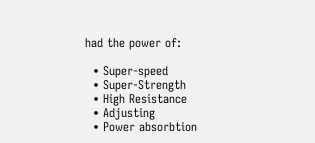had the power of:

  • Super-speed
  • Super-Strength
  • High Resistance
  • Adjusting
  • Power absorbtion